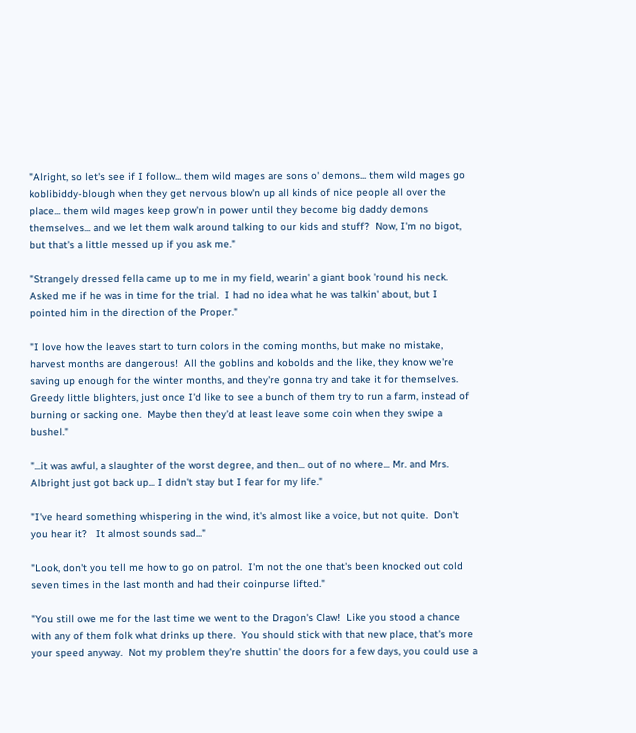"Alright, so let's see if I follow... them wild mages are sons o' demons... them wild mages go koblibiddy-blough when they get nervous blow'n up all kinds of nice people all over the place... them wild mages keep grow'n in power until they become big daddy demons themselves... and we let them walk around talking to our kids and stuff?  Now, I'm no bigot, but that's a little messed up if you ask me."

"Strangely dressed fella came up to me in my field, wearin' a giant book 'round his neck.  Asked me if he was in time for the trial.  I had no idea what he was talkin' about, but I pointed him in the direction of the Proper."

"I love how the leaves start to turn colors in the coming months, but make no mistake, harvest months are dangerous!  All the goblins and kobolds and the like, they know we're saving up enough for the winter months, and they're gonna try and take it for themselves.  Greedy little blighters, just once I'd like to see a bunch of them try to run a farm, instead of burning or sacking one.  Maybe then they'd at least leave some coin when they swipe a bushel."

"...it was awful, a slaughter of the worst degree, and then... out of no where... Mr. and Mrs. Albright just got back up... I didn't stay but I fear for my life."

"I've heard something whispering in the wind, it's almost like a voice, but not quite.  Don't you hear it?   It almost sounds sad..."

"Look, don't you tell me how to go on patrol.  I'm not the one that's been knocked out cold seven times in the last month and had their coinpurse lifted."

"You still owe me for the last time we went to the Dragon's Claw!  Like you stood a chance with any of them folk what drinks up there.  You should stick with that new place, that's more your speed anyway.  Not my problem they're shuttin' the doors for a few days, you could use a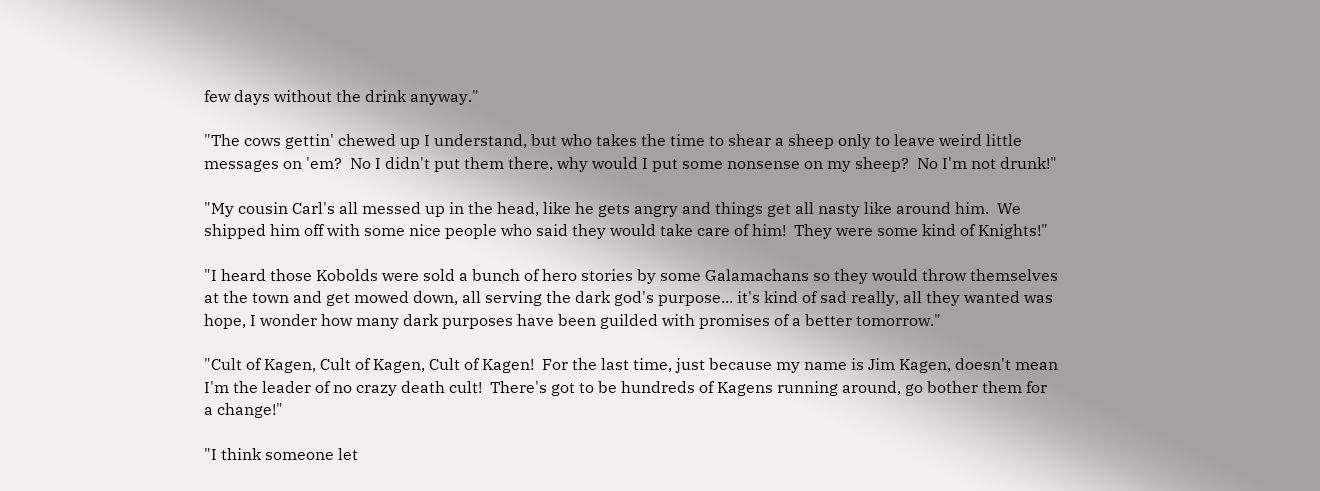few days without the drink anyway."

"The cows gettin' chewed up I understand, but who takes the time to shear a sheep only to leave weird little messages on 'em?  No I didn't put them there, why would I put some nonsense on my sheep?  No I'm not drunk!"

"My cousin Carl's all messed up in the head, like he gets angry and things get all nasty like around him.  We shipped him off with some nice people who said they would take care of him!  They were some kind of Knights!"

"I heard those Kobolds were sold a bunch of hero stories by some Galamachans so they would throw themselves at the town and get mowed down, all serving the dark god's purpose... it's kind of sad really, all they wanted was hope, I wonder how many dark purposes have been guilded with promises of a better tomorrow."

"Cult of Kagen, Cult of Kagen, Cult of Kagen!  For the last time, just because my name is Jim Kagen, doesn't mean I'm the leader of no crazy death cult!  There's got to be hundreds of Kagens running around, go bother them for a change!"

"I think someone let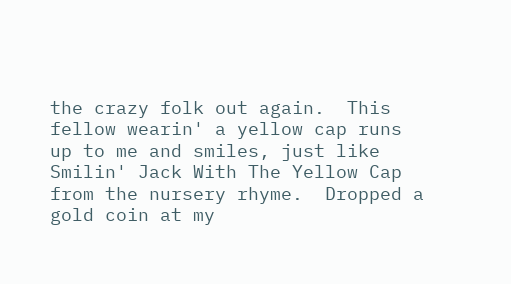the crazy folk out again.  This fellow wearin' a yellow cap runs up to me and smiles, just like Smilin' Jack With The Yellow Cap from the nursery rhyme.  Dropped a gold coin at my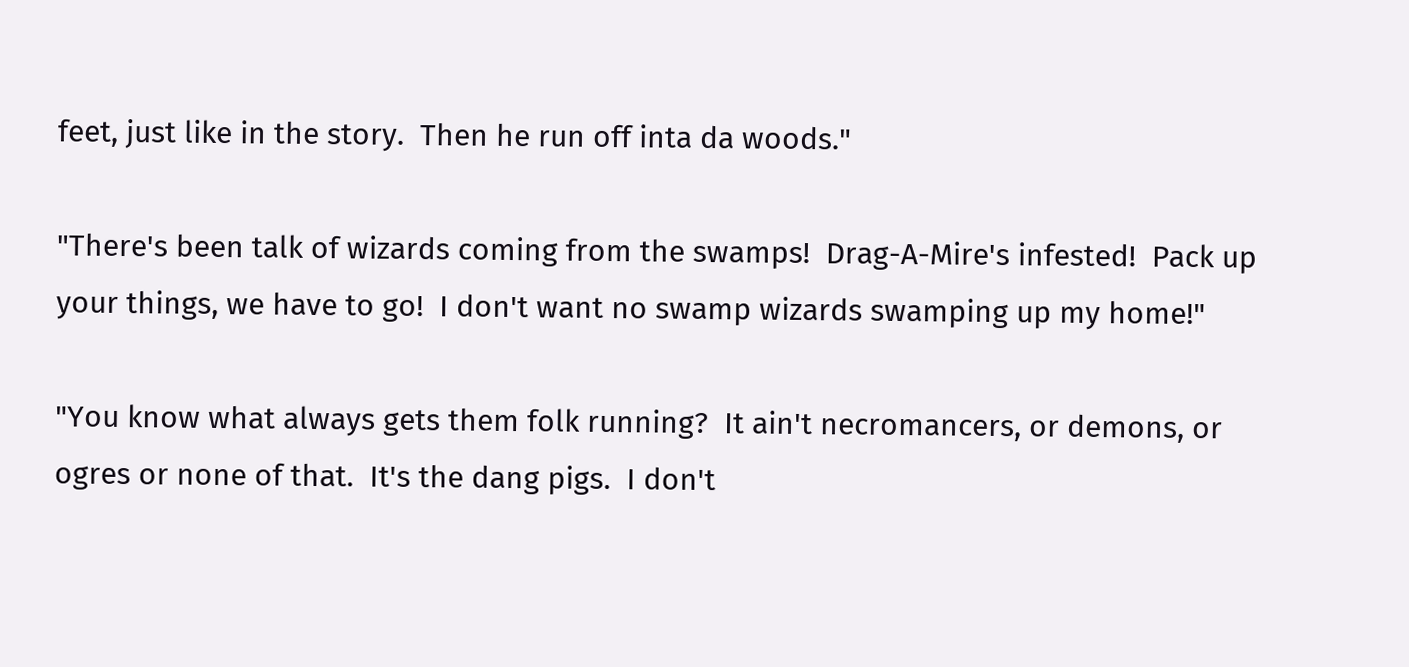feet, just like in the story.  Then he run off inta da woods."

"There's been talk of wizards coming from the swamps!  Drag-A-Mire's infested!  Pack up your things, we have to go!  I don't want no swamp wizards swamping up my home!"

"You know what always gets them folk running?  It ain't necromancers, or demons, or ogres or none of that.  It's the dang pigs.  I don't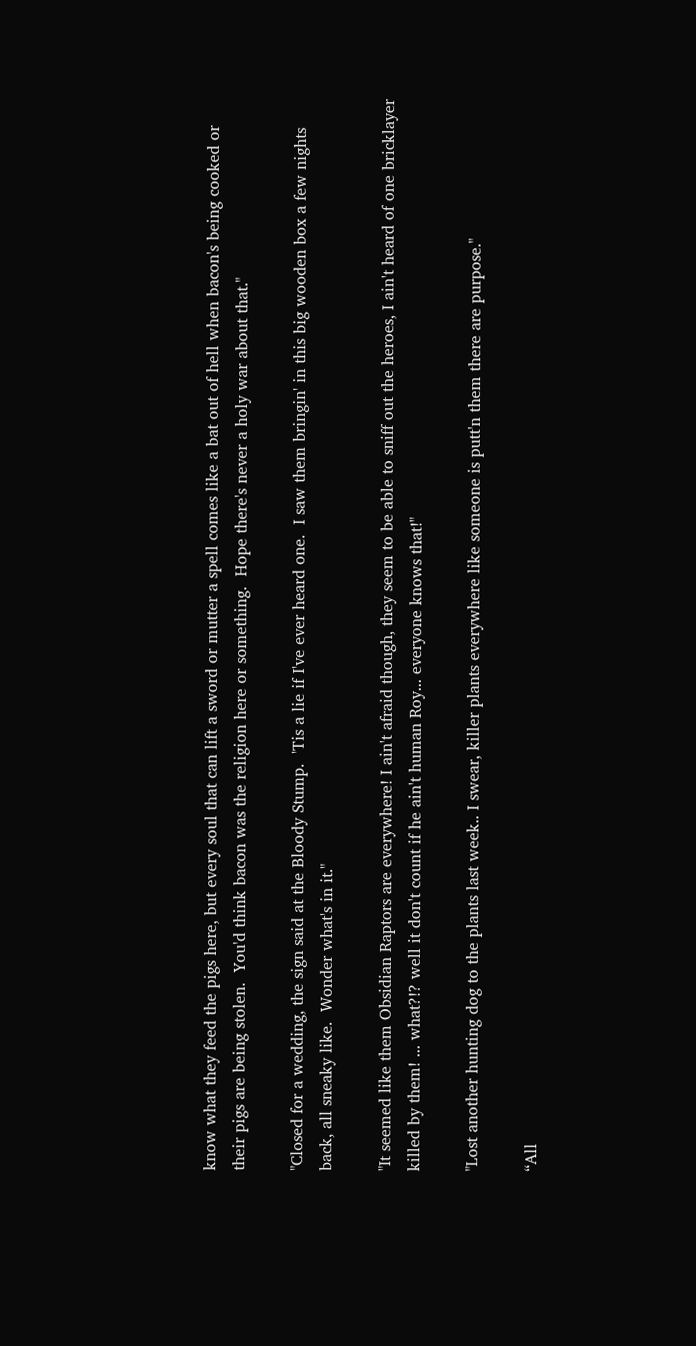know what they feed the pigs here, but every soul that can lift a sword or mutter a spell comes like a bat out of hell when bacon's being cooked or their pigs are being stolen.  You'd think bacon was the religion here or something.  Hope there's never a holy war about that."

"Closed for a wedding, the sign said at the Bloody Stump.  'Tis a lie if I've ever heard one.  I saw them bringin' in this big wooden box a few nights back, all sneaky like.  Wonder what's in it."

"It seemed like them Obsidian Raptors are everywhere! I ain't afraid though, they seem to be able to sniff out the heroes, I ain't heard of one bricklayer killed by them! ... what?!? well it don't count if he ain't human Roy... everyone knows that!"

"Lost another hunting dog to the plants last week.. I swear, killer plants everywhere like someone is putt'n them there are purpose."

“All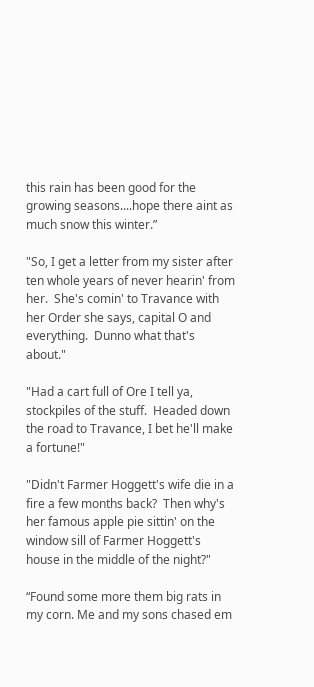this rain has been good for the growing seasons....hope there aint as much snow this winter.”

"So, I get a letter from my sister after ten whole years of never hearin' from her.  She's comin' to Travance with her Order she says, capital O and everything.  Dunno what that's about."

"Had a cart full of Ore I tell ya, stockpiles of the stuff.  Headed down the road to Travance, I bet he'll make a fortune!"

"Didn't Farmer Hoggett's wife die in a fire a few months back?  Then why's her famous apple pie sittin' on the window sill of Farmer Hoggett's house in the middle of the night?"

“Found some more them big rats in my corn. Me and my sons chased em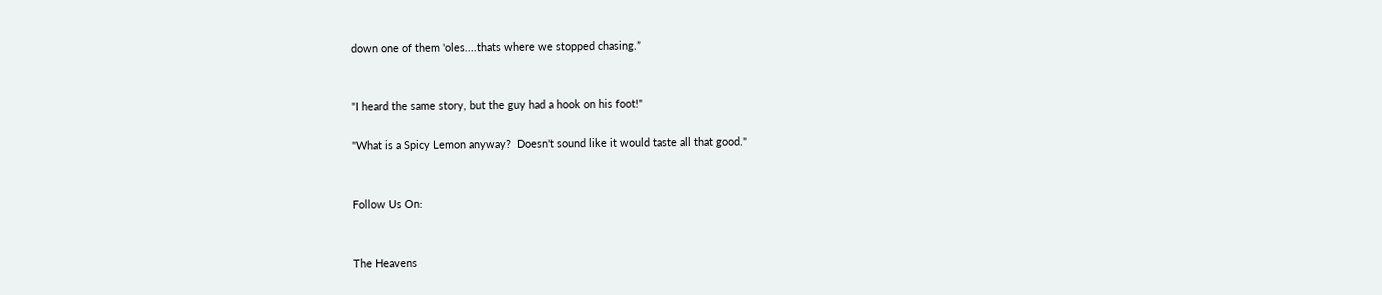down one of them 'oles....thats where we stopped chasing.”


"I heard the same story, but the guy had a hook on his foot!"

"What is a Spicy Lemon anyway?  Doesn't sound like it would taste all that good."


Follow Us On:


The Heavens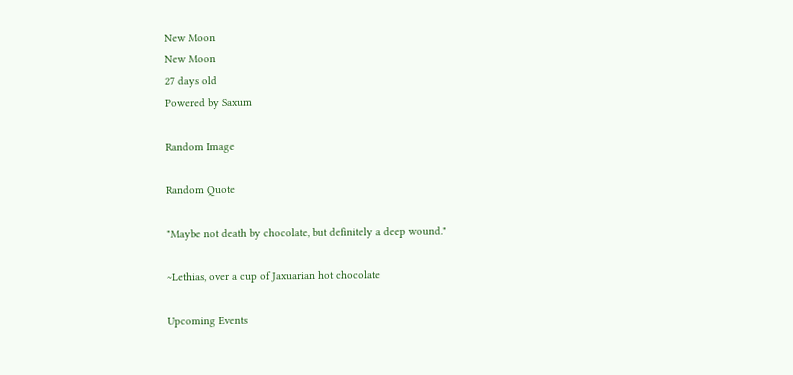New Moon
New Moon
27 days old
Powered by Saxum

Random Image

Random Quote

"Maybe not death by chocolate, but definitely a deep wound."

~Lethias, over a cup of Jaxuarian hot chocolate

Upcoming Events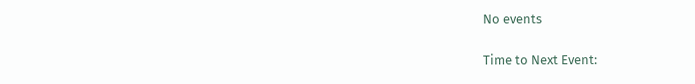No events

Time to Next Event: